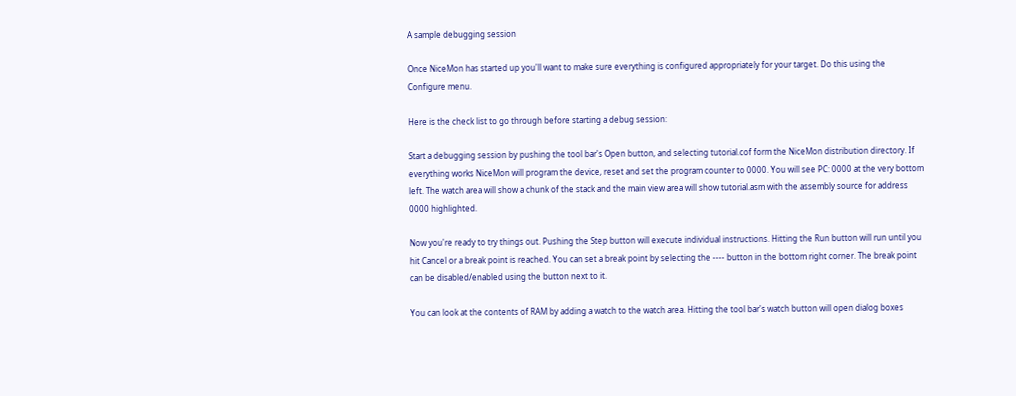A sample debugging session

Once NiceMon has started up you'll want to make sure everything is configured appropriately for your target. Do this using the Configure menu.

Here is the check list to go through before starting a debug session:

Start a debugging session by pushing the tool bar's Open button, and selecting tutorial.cof form the NiceMon distribution directory. If everything works NiceMon will program the device, reset and set the program counter to 0000. You will see PC: 0000 at the very bottom left. The watch area will show a chunk of the stack and the main view area will show tutorial.asm with the assembly source for address 0000 highlighted.

Now you're ready to try things out. Pushing the Step button will execute individual instructions. Hitting the Run button will run until you hit Cancel or a break point is reached. You can set a break point by selecting the ---- button in the bottom right corner. The break point can be disabled/enabled using the button next to it.

You can look at the contents of RAM by adding a watch to the watch area. Hitting the tool bar's watch button will open dialog boxes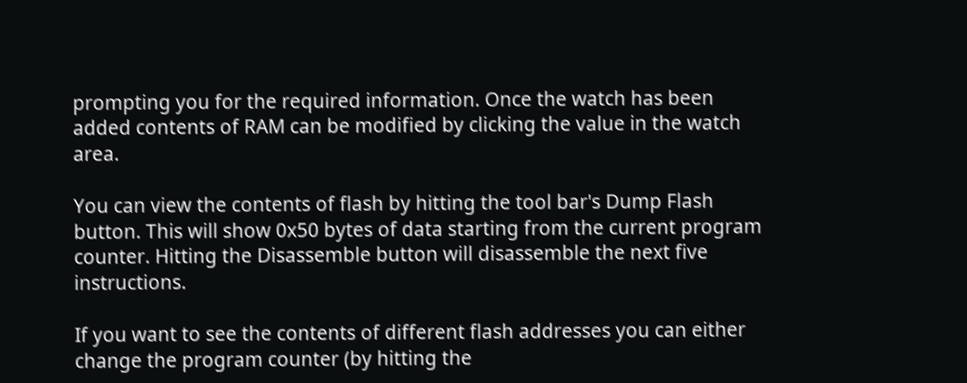prompting you for the required information. Once the watch has been added contents of RAM can be modified by clicking the value in the watch area.

You can view the contents of flash by hitting the tool bar's Dump Flash button. This will show 0x50 bytes of data starting from the current program counter. Hitting the Disassemble button will disassemble the next five instructions.

If you want to see the contents of different flash addresses you can either change the program counter (by hitting the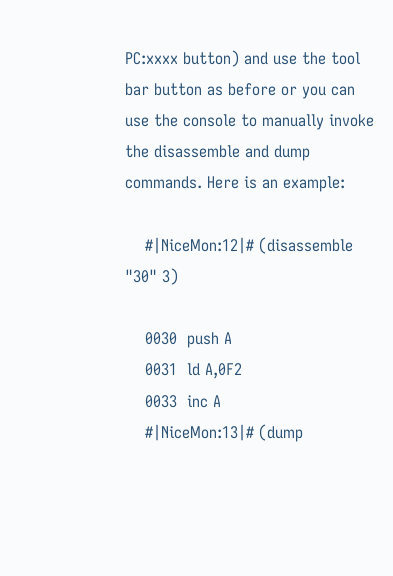PC:xxxx button) and use the tool bar button as before or you can use the console to manually invoke the disassemble and dump commands. Here is an example:

    #|NiceMon:12|# (disassemble "30" 3)

    0030  push A
    0031  ld A,0F2
    0033  inc A
    #|NiceMon:13|# (dump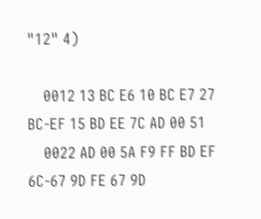"12" 4)

    0012 13 BC E6 10 BC E7 27 BC-EF 15 BD EE 7C AD 00 51
    0022 AD 00 5A F9 FF BD EF 6C-67 9D FE 67 9D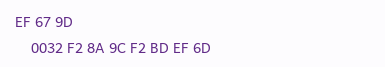EF 67 9D
    0032 F2 8A 9C F2 BD EF 6D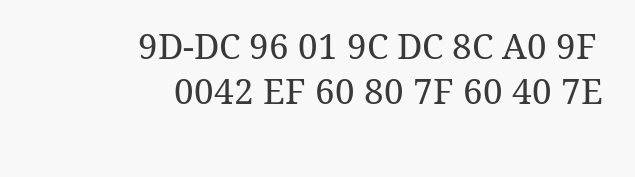9D-DC 96 01 9C DC 8C A0 9F
    0042 EF 60 80 7F 60 40 7E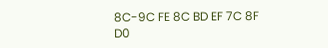8C-9C FE 8C BD EF 7C 8F D0